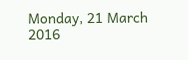Monday, 21 March 2016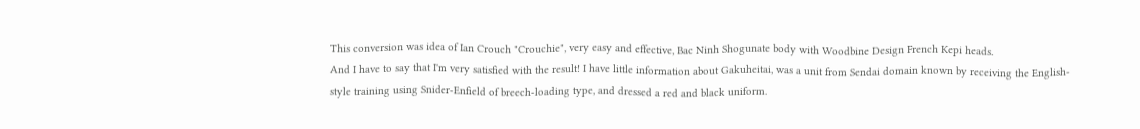This conversion was idea of Ian Crouch "Crouchie", very easy and effective, Bac Ninh Shogunate body with Woodbine Design French Kepi heads.
And I have to say that I'm very satisfied with the result! I have little information about Gakuheitai, was a unit from Sendai domain known by receiving the English-style training using Snider-Enfield of breech-loading type, and dressed a red and black uniform.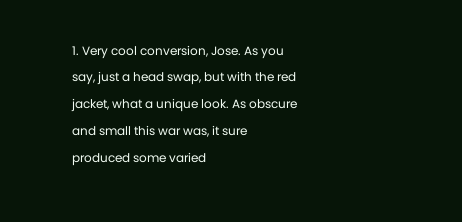1. Very cool conversion, Jose. As you say, just a head swap, but with the red jacket, what a unique look. As obscure and small this war was, it sure produced some varied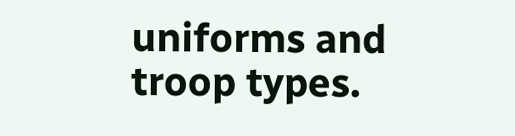uniforms and troop types.